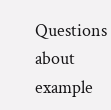Questions about example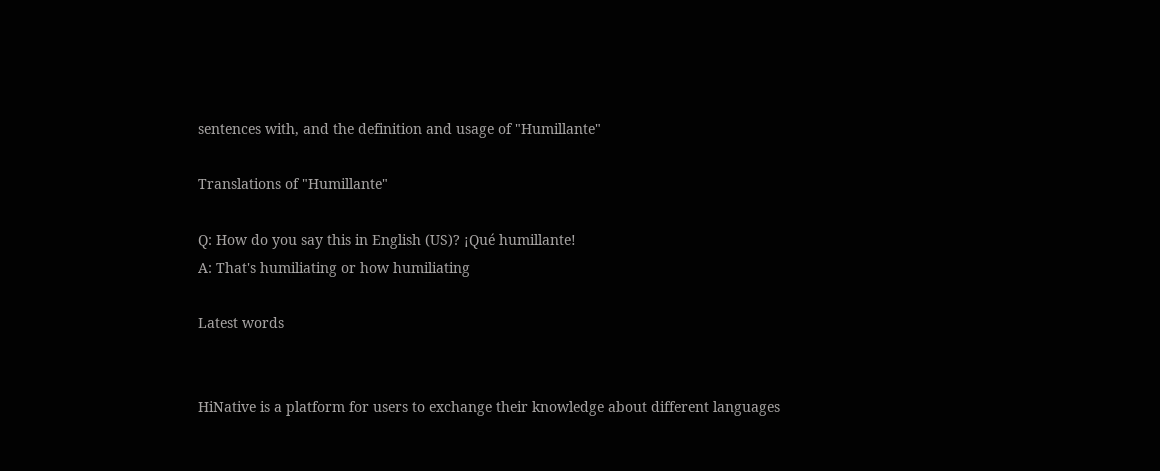sentences with, and the definition and usage of "Humillante"

Translations of "Humillante"

Q: How do you say this in English (US)? ¡Qué humillante!
A: That's humiliating or how humiliating

Latest words


HiNative is a platform for users to exchange their knowledge about different languages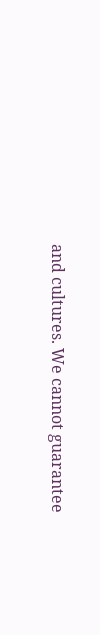and cultures. We cannot guarantee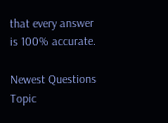that every answer is 100% accurate.

Newest Questions
Topic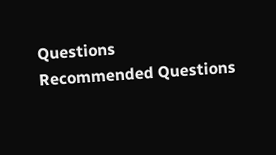Questions
Recommended Questions